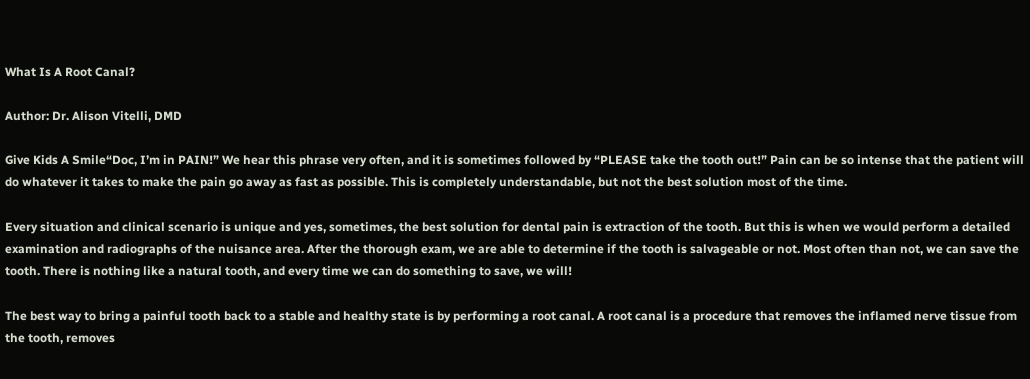What Is A Root Canal?

Author: Dr. Alison Vitelli, DMD

Give Kids A Smile“Doc, I’m in PAIN!” We hear this phrase very often, and it is sometimes followed by “PLEASE take the tooth out!” Pain can be so intense that the patient will do whatever it takes to make the pain go away as fast as possible. This is completely understandable, but not the best solution most of the time.

Every situation and clinical scenario is unique and yes, sometimes, the best solution for dental pain is extraction of the tooth. But this is when we would perform a detailed examination and radiographs of the nuisance area. After the thorough exam, we are able to determine if the tooth is salvageable or not. Most often than not, we can save the tooth. There is nothing like a natural tooth, and every time we can do something to save, we will!

The best way to bring a painful tooth back to a stable and healthy state is by performing a root canal. A root canal is a procedure that removes the inflamed nerve tissue from the tooth, removes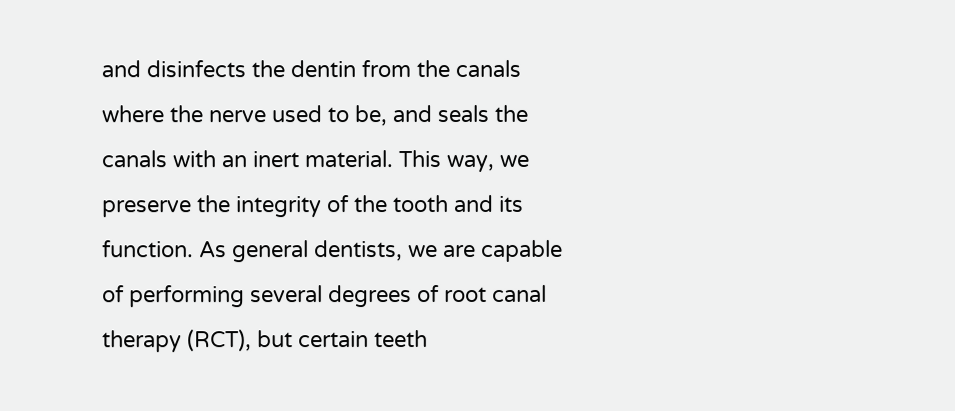and disinfects the dentin from the canals where the nerve used to be, and seals the canals with an inert material. This way, we preserve the integrity of the tooth and its function. As general dentists, we are capable of performing several degrees of root canal therapy (RCT), but certain teeth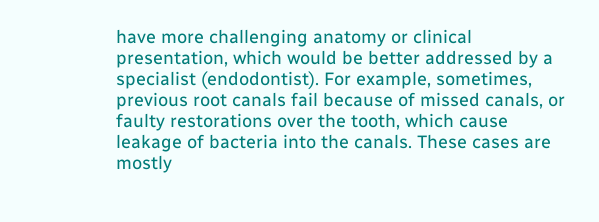have more challenging anatomy or clinical presentation, which would be better addressed by a specialist (endodontist). For example, sometimes, previous root canals fail because of missed canals, or faulty restorations over the tooth, which cause leakage of bacteria into the canals. These cases are mostly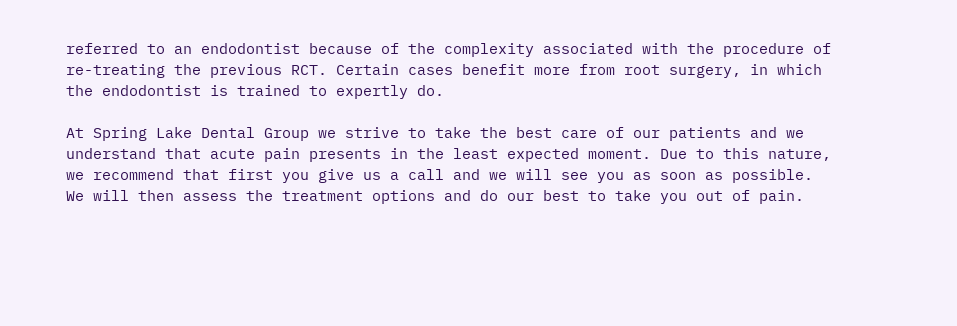referred to an endodontist because of the complexity associated with the procedure of re-treating the previous RCT. Certain cases benefit more from root surgery, in which the endodontist is trained to expertly do.

At Spring Lake Dental Group we strive to take the best care of our patients and we understand that acute pain presents in the least expected moment. Due to this nature, we recommend that first you give us a call and we will see you as soon as possible. We will then assess the treatment options and do our best to take you out of pain.